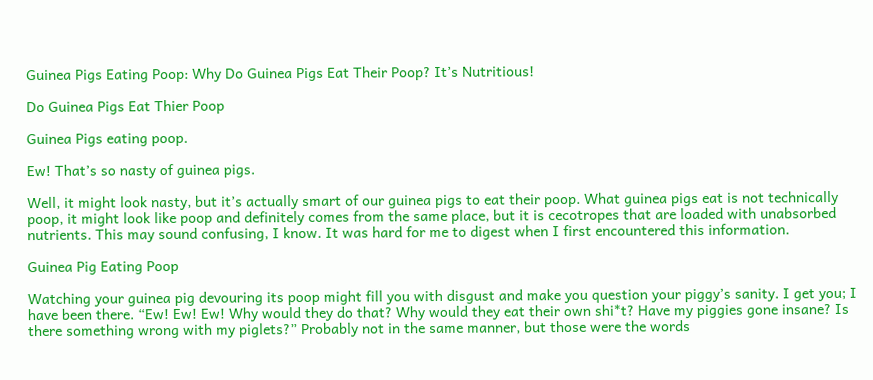Guinea Pigs Eating Poop: Why Do Guinea Pigs Eat Their Poop? It’s Nutritious!

Do Guinea Pigs Eat Thier Poop

Guinea Pigs eating poop.

Ew! That’s so nasty of guinea pigs.

Well, it might look nasty, but it’s actually smart of our guinea pigs to eat their poop. What guinea pigs eat is not technically poop, it might look like poop and definitely comes from the same place, but it is cecotropes that are loaded with unabsorbed nutrients. This may sound confusing, I know. It was hard for me to digest when I first encountered this information.

Guinea Pig Eating Poop

Watching your guinea pig devouring its poop might fill you with disgust and make you question your piggy’s sanity. I get you; I have been there. “Ew! Ew! Ew! Why would they do that? Why would they eat their own shi*t? Have my piggies gone insane? Is there something wrong with my piglets?” Probably not in the same manner, but those were the words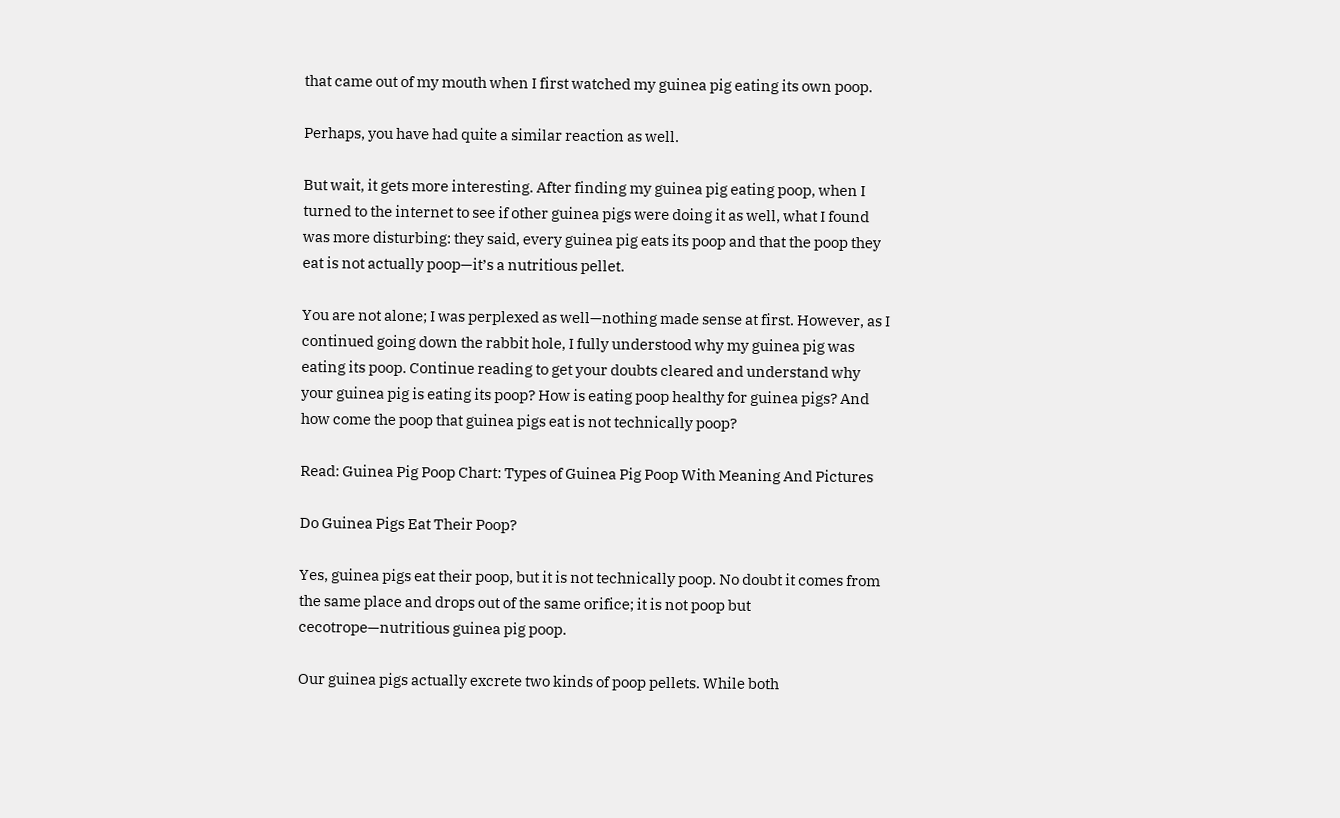that came out of my mouth when I first watched my guinea pig eating its own poop.

Perhaps, you have had quite a similar reaction as well.

But wait, it gets more interesting. After finding my guinea pig eating poop, when I turned to the internet to see if other guinea pigs were doing it as well, what I found was more disturbing: they said, every guinea pig eats its poop and that the poop they eat is not actually poop—it’s a nutritious pellet.

You are not alone; I was perplexed as well—nothing made sense at first. However, as I continued going down the rabbit hole, I fully understood why my guinea pig was eating its poop. Continue reading to get your doubts cleared and understand why your guinea pig is eating its poop? How is eating poop healthy for guinea pigs? And how come the poop that guinea pigs eat is not technically poop?

Read: Guinea Pig Poop Chart: Types of Guinea Pig Poop With Meaning And Pictures

Do Guinea Pigs Eat Their Poop?

Yes, guinea pigs eat their poop, but it is not technically poop. No doubt it comes from the same place and drops out of the same orifice; it is not poop but cecotrope—nutritious guinea pig poop.

Our guinea pigs actually excrete two kinds of poop pellets. While both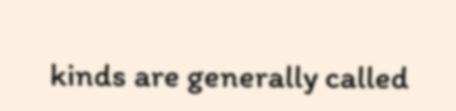kinds are generally called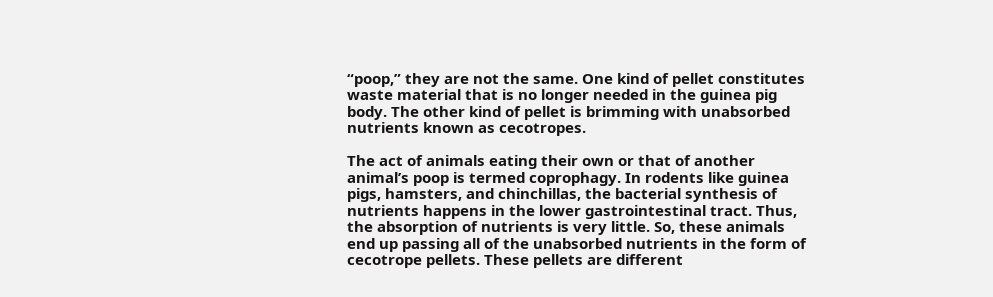“poop,” they are not the same. One kind of pellet constitutes waste material that is no longer needed in the guinea pig body. The other kind of pellet is brimming with unabsorbed nutrients known as cecotropes.

The act of animals eating their own or that of another animal’s poop is termed coprophagy. In rodents like guinea pigs, hamsters, and chinchillas, the bacterial synthesis of nutrients happens in the lower gastrointestinal tract. Thus, the absorption of nutrients is very little. So, these animals end up passing all of the unabsorbed nutrients in the form of cecotrope pellets. These pellets are different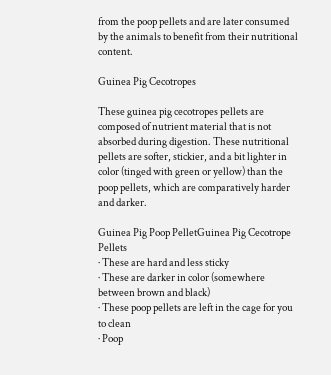from the poop pellets and are later consumed by the animals to benefit from their nutritional content.

Guinea Pig Cecotropes

These guinea pig cecotropes pellets are composed of nutrient material that is not absorbed during digestion. These nutritional pellets are softer, stickier, and a bit lighter in color (tinged with green or yellow) than the poop pellets, which are comparatively harder and darker.

Guinea Pig Poop PelletGuinea Pig Cecotrope Pellets
· These are hard and less sticky
· These are darker in color (somewhere between brown and black)
· These poop pellets are left in the cage for you to clean
· Poop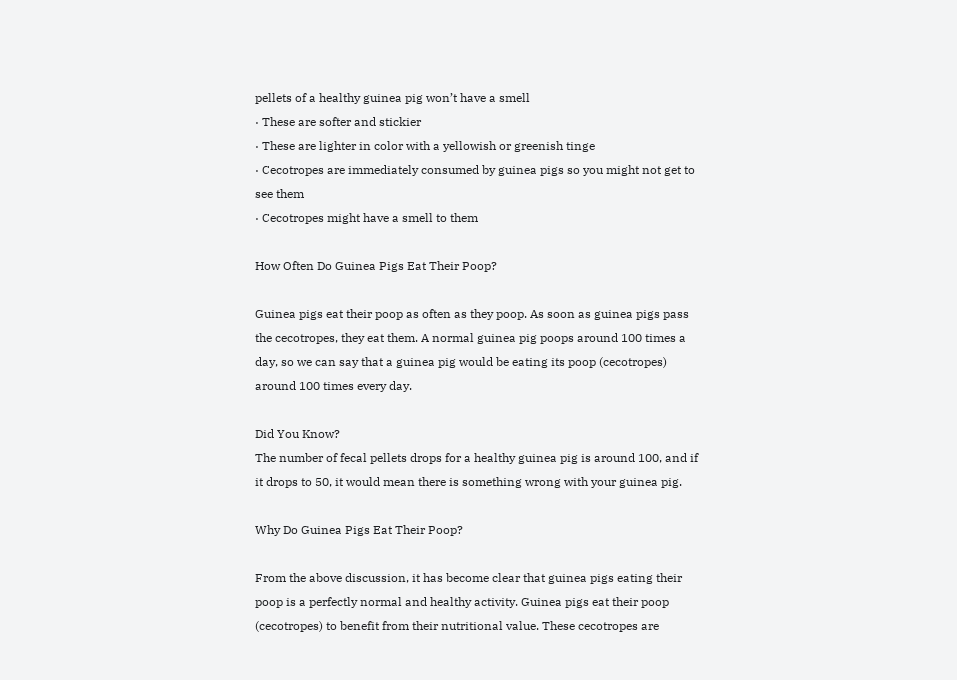pellets of a healthy guinea pig won’t have a smell
· These are softer and stickier
· These are lighter in color with a yellowish or greenish tinge
· Cecotropes are immediately consumed by guinea pigs so you might not get to see them
· Cecotropes might have a smell to them

How Often Do Guinea Pigs Eat Their Poop?

Guinea pigs eat their poop as often as they poop. As soon as guinea pigs pass the cecotropes, they eat them. A normal guinea pig poops around 100 times a day, so we can say that a guinea pig would be eating its poop (cecotropes) around 100 times every day.

Did You Know?
The number of fecal pellets drops for a healthy guinea pig is around 100, and if it drops to 50, it would mean there is something wrong with your guinea pig.

Why Do Guinea Pigs Eat Their Poop?

From the above discussion, it has become clear that guinea pigs eating their poop is a perfectly normal and healthy activity. Guinea pigs eat their poop (cecotropes) to benefit from their nutritional value. These cecotropes are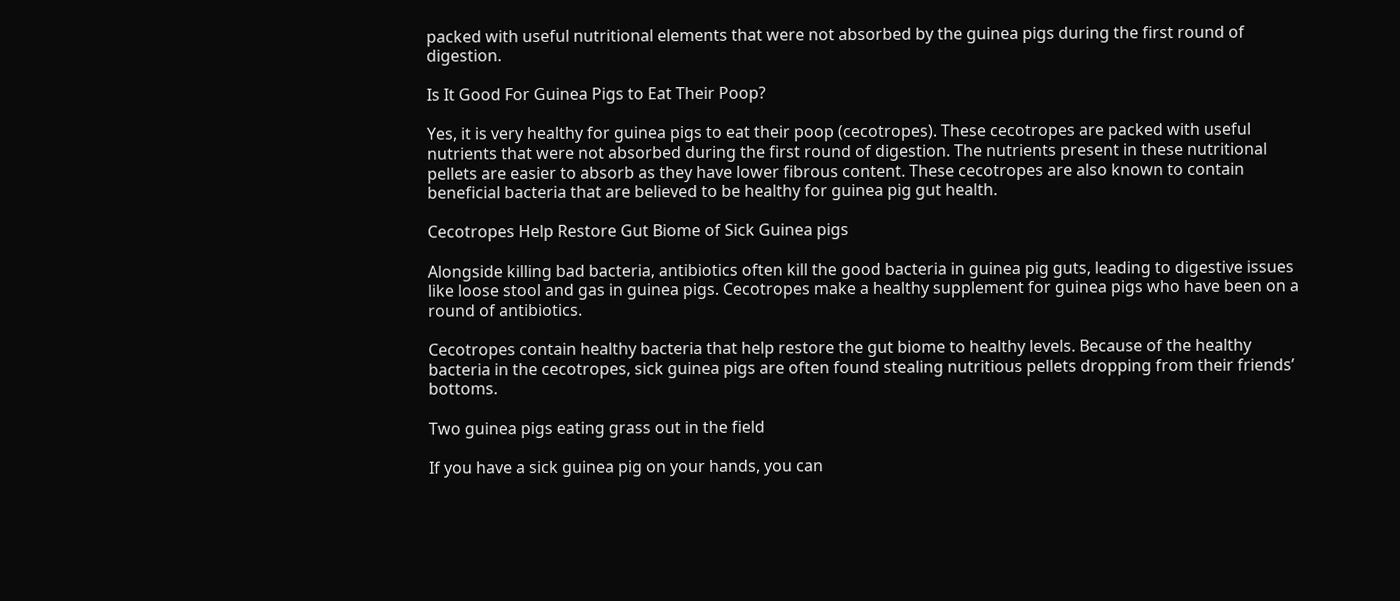packed with useful nutritional elements that were not absorbed by the guinea pigs during the first round of digestion.

Is It Good For Guinea Pigs to Eat Their Poop?

Yes, it is very healthy for guinea pigs to eat their poop (cecotropes). These cecotropes are packed with useful nutrients that were not absorbed during the first round of digestion. The nutrients present in these nutritional pellets are easier to absorb as they have lower fibrous content. These cecotropes are also known to contain beneficial bacteria that are believed to be healthy for guinea pig gut health.

Cecotropes Help Restore Gut Biome of Sick Guinea pigs

Alongside killing bad bacteria, antibiotics often kill the good bacteria in guinea pig guts, leading to digestive issues like loose stool and gas in guinea pigs. Cecotropes make a healthy supplement for guinea pigs who have been on a round of antibiotics.

Cecotropes contain healthy bacteria that help restore the gut biome to healthy levels. Because of the healthy bacteria in the cecotropes, sick guinea pigs are often found stealing nutritious pellets dropping from their friends’ bottoms.

Two guinea pigs eating grass out in the field

If you have a sick guinea pig on your hands, you can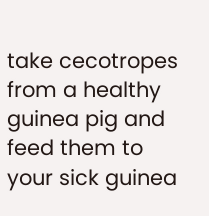take cecotropes from a healthy guinea pig and feed them to your sick guinea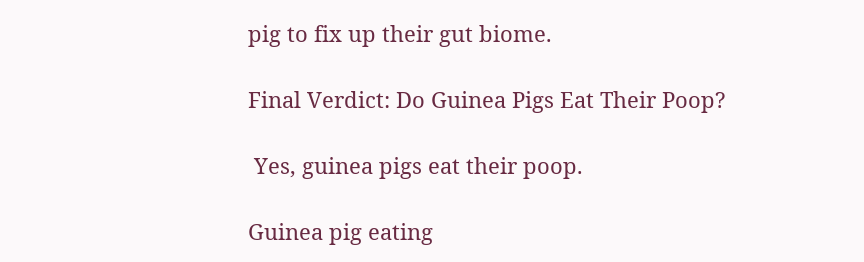pig to fix up their gut biome.

Final Verdict: Do Guinea Pigs Eat Their Poop?

 Yes, guinea pigs eat their poop.

Guinea pig eating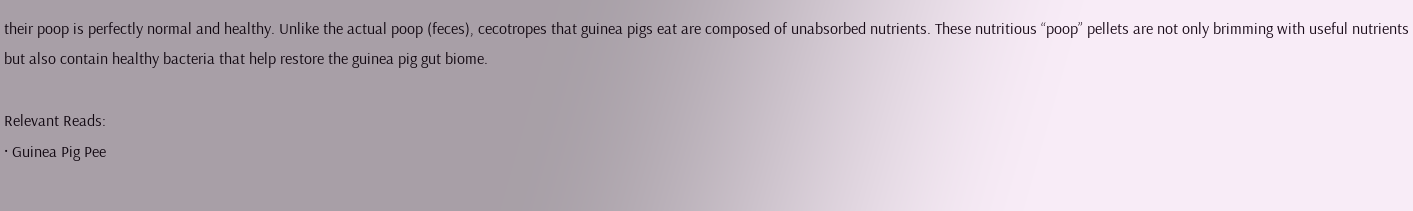their poop is perfectly normal and healthy. Unlike the actual poop (feces), cecotropes that guinea pigs eat are composed of unabsorbed nutrients. These nutritious “poop” pellets are not only brimming with useful nutrients but also contain healthy bacteria that help restore the guinea pig gut biome.

Relevant Reads:
· Guinea Pig Pee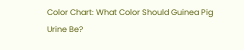Color Chart: What Color Should Guinea Pig Urine Be?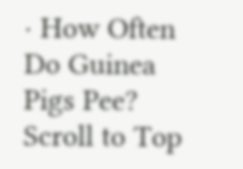· How Often Do Guinea Pigs Pee?
Scroll to Top